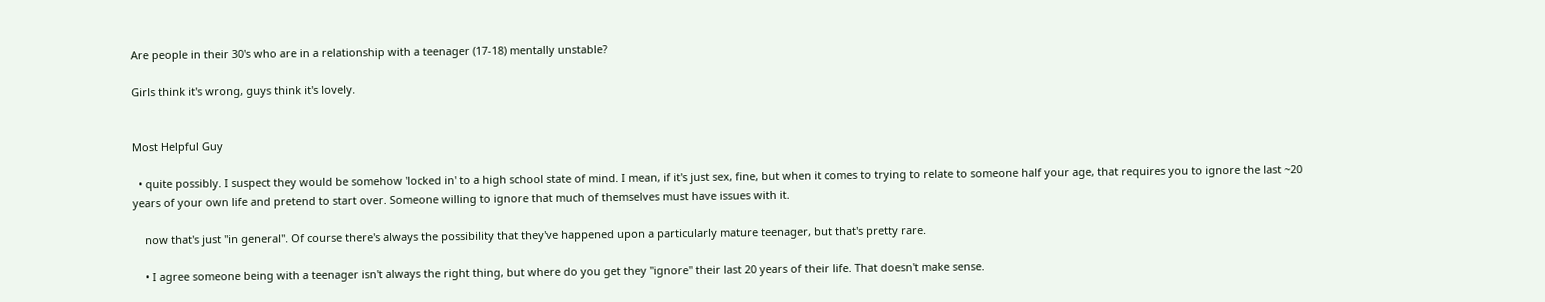Are people in their 30's who are in a relationship with a teenager (17-18) mentally unstable?

Girls think it's wrong, guys think it's lovely.


Most Helpful Guy

  • quite possibly. I suspect they would be somehow 'locked in' to a high school state of mind. I mean, if it's just sex, fine, but when it comes to trying to relate to someone half your age, that requires you to ignore the last ~20 years of your own life and pretend to start over. Someone willing to ignore that much of themselves must have issues with it.

    now that's just "in general". Of course there's always the possibility that they've happened upon a particularly mature teenager, but that's pretty rare.

    • I agree someone being with a teenager isn't always the right thing, but where do you get they "ignore" their last 20 years of their life. That doesn't make sense.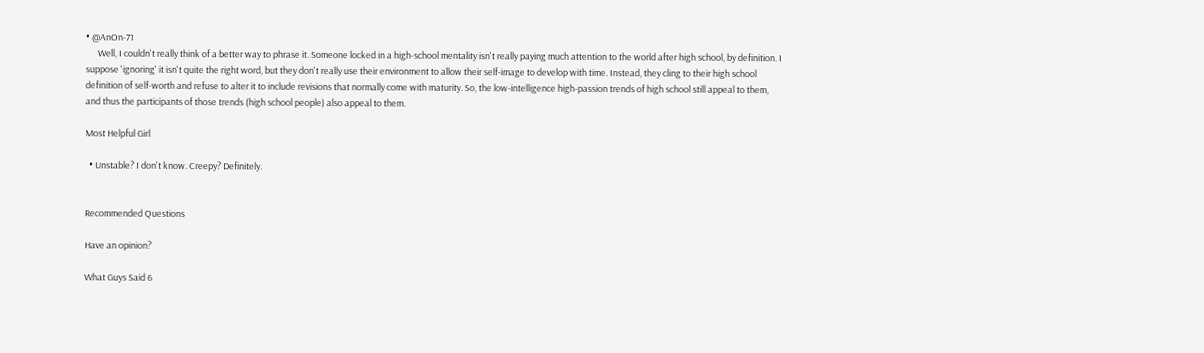• @AnOn-71
      Well, I couldn't really think of a better way to phrase it. Someone locked in a high-school mentality isn't really paying much attention to the world after high school, by definition. I suppose 'ignoring' it isn't quite the right word, but they don't really use their environment to allow their self-image to develop with time. Instead, they cling to their high school definition of self-worth and refuse to alter it to include revisions that normally come with maturity. So, the low-intelligence high-passion trends of high school still appeal to them, and thus the participants of those trends (high school people) also appeal to them.

Most Helpful Girl

  • Unstable? I don't know. Creepy? Definitely.


Recommended Questions

Have an opinion?

What Guys Said 6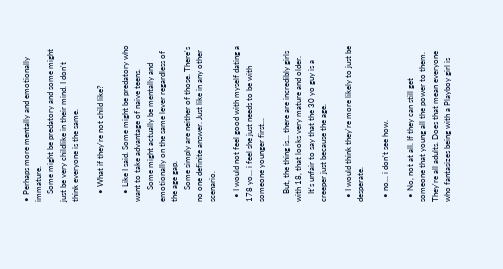• Perhaps more mentally and emotionally immature.
    Some might be predatory and some might just be very childlike in their mind. I don't think everyone is the same.

    • What if they're not child like?

    • Like I said. Some might be predatory who want to take advantage of naive teens.
      Some might actually be mentally and emotionally on the same lever regardless of the age gap.
      Some simply are neither of those. There's no one definite answer. Just like in any other scenario.

  • I would not feel good with myself dating a 178 yo... i feel she just needs to be with someone younger first...

    But, the thing is... there are incredibly girls with 18, that looks very mature and older.
    It's unfair to say that the 30 yo guy is a creeper just because the age.

  • I would think they're more likely to just be desperate.

  • no... i don't see how.

  • No, not at all. If they can still get someone that young all the power to them. They're all adults. Does that mean everyone who fantasizes being with a Playboy girl is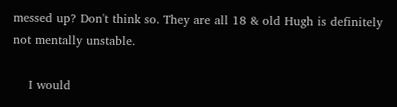messed up? Don't think so. They are all 18 & old Hugh is definitely not mentally unstable.

    I would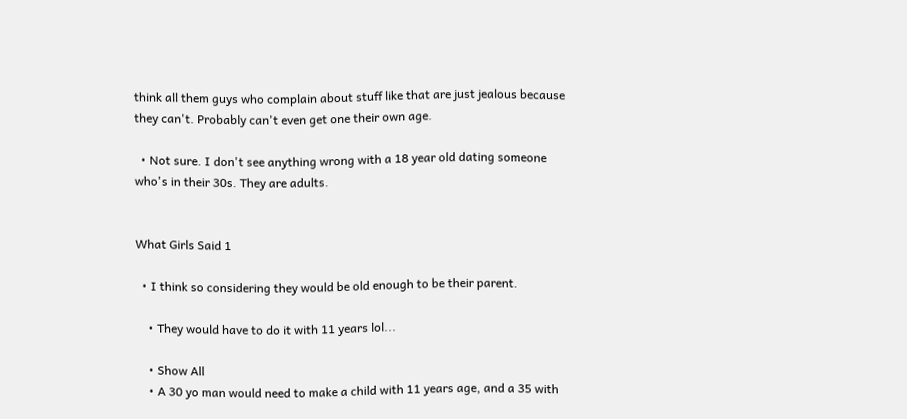think all them guys who complain about stuff like that are just jealous because they can't. Probably can't even get one their own age.

  • Not sure. I don't see anything wrong with a 18 year old dating someone who's in their 30s. They are adults.


What Girls Said 1

  • I think so considering they would be old enough to be their parent.

    • They would have to do it with 11 years lol...

    • Show All
    • A 30 yo man would need to make a child with 11 years age, and a 35 with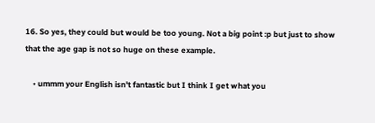16. So yes, they could but would be too young. Not a big point :p but just to show that the age gap is not so huge on these example.

    • ummm your English isn't fantastic but I think I get what you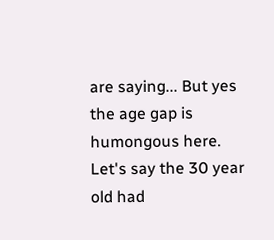are saying... But yes the age gap is humongous here. Let's say the 30 year old had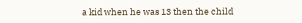a kid when he was 13 then the child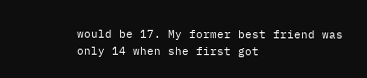would be 17. My former best friend was only 14 when she first got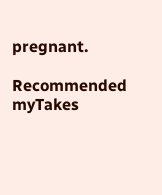pregnant.

Recommended myTakes